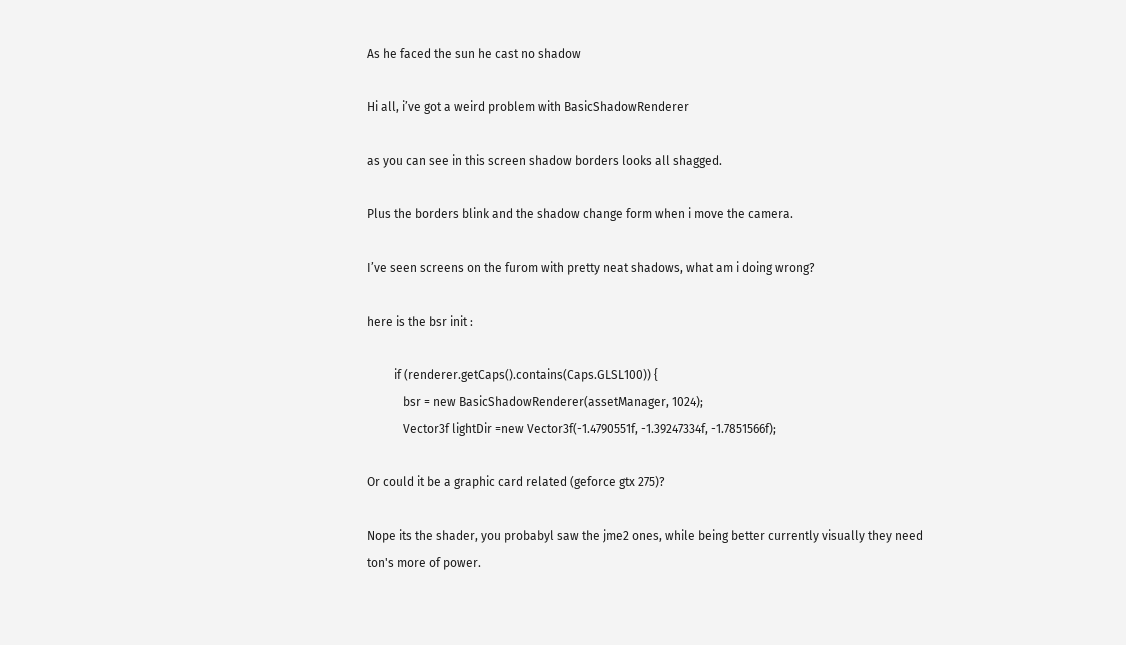As he faced the sun he cast no shadow

Hi all, i’ve got a weird problem with BasicShadowRenderer

as you can see in this screen shadow borders looks all shagged.

Plus the borders blink and the shadow change form when i move the camera.

I’ve seen screens on the furom with pretty neat shadows, what am i doing wrong?

here is the bsr init :

         if (renderer.getCaps().contains(Caps.GLSL100)) {
            bsr = new BasicShadowRenderer(assetManager, 1024);
            Vector3f lightDir =new Vector3f(-1.4790551f, -1.39247334f, -1.7851566f);

Or could it be a graphic card related (geforce gtx 275)?

Nope its the shader, you probabyl saw the jme2 ones, while being better currently visually they need ton's more of power.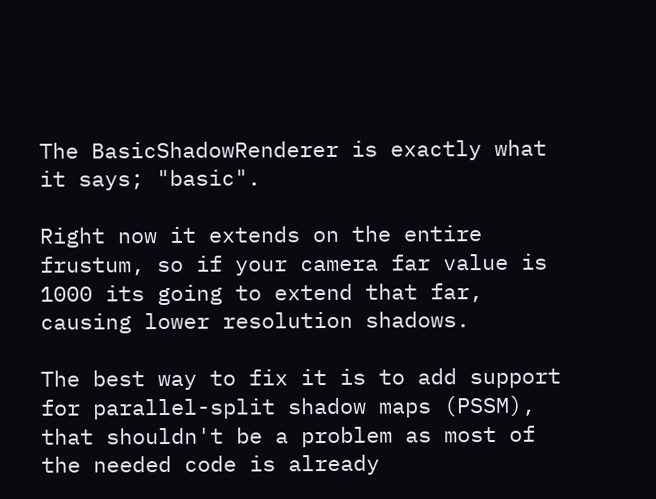The BasicShadowRenderer is exactly what it says; "basic".

Right now it extends on the entire frustum, so if your camera far value is 1000 its going to extend that far, causing lower resolution shadows.

The best way to fix it is to add support for parallel-split shadow maps (PSSM), that shouldn't be a problem as most of the needed code is already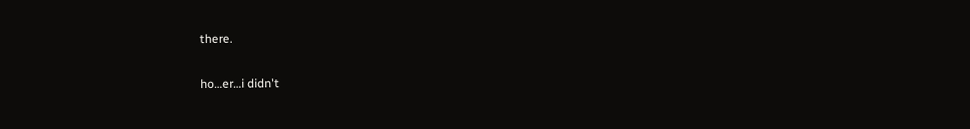there.

ho…er…i didn't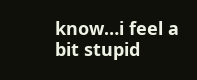know…i feel a bit stupid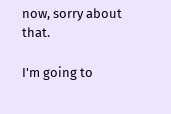now, sorry about that.

I'm going to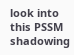look into this PSSM shadowing